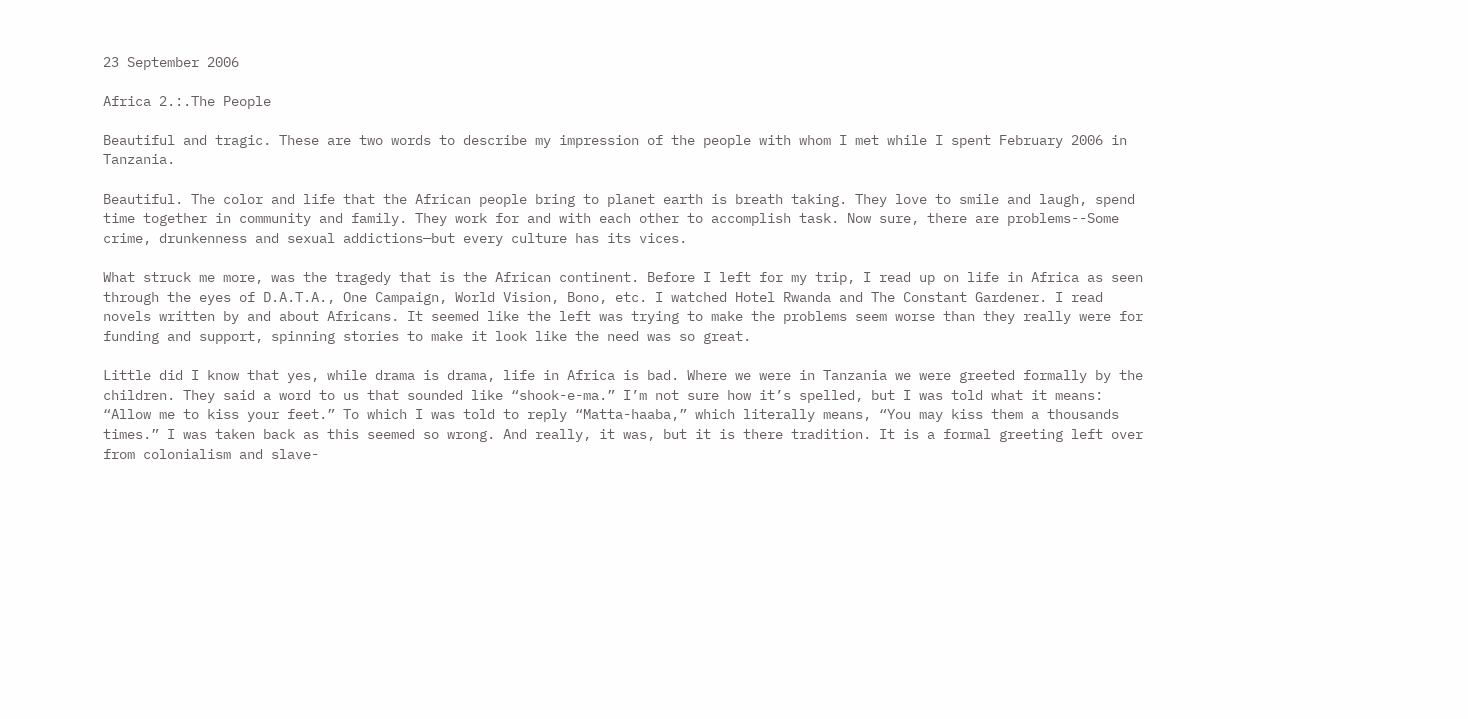23 September 2006

Africa 2.:.The People

Beautiful and tragic. These are two words to describe my impression of the people with whom I met while I spent February 2006 in Tanzania.

Beautiful. The color and life that the African people bring to planet earth is breath taking. They love to smile and laugh, spend time together in community and family. They work for and with each other to accomplish task. Now sure, there are problems--Some crime, drunkenness and sexual addictions—but every culture has its vices.

What struck me more, was the tragedy that is the African continent. Before I left for my trip, I read up on life in Africa as seen through the eyes of D.A.T.A., One Campaign, World Vision, Bono, etc. I watched Hotel Rwanda and The Constant Gardener. I read novels written by and about Africans. It seemed like the left was trying to make the problems seem worse than they really were for funding and support, spinning stories to make it look like the need was so great.

Little did I know that yes, while drama is drama, life in Africa is bad. Where we were in Tanzania we were greeted formally by the children. They said a word to us that sounded like “shook-e-ma.” I’m not sure how it’s spelled, but I was told what it means: “Allow me to kiss your feet.” To which I was told to reply “Matta-haaba,” which literally means, “You may kiss them a thousands times.” I was taken back as this seemed so wrong. And really, it was, but it is there tradition. It is a formal greeting left over from colonialism and slave-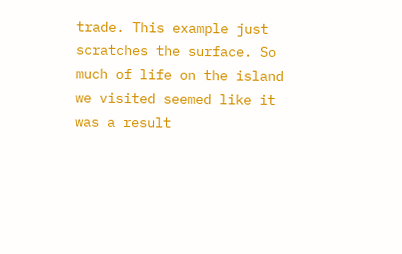trade. This example just scratches the surface. So much of life on the island we visited seemed like it was a result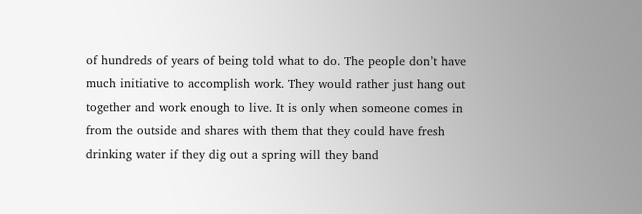of hundreds of years of being told what to do. The people don’t have much initiative to accomplish work. They would rather just hang out together and work enough to live. It is only when someone comes in from the outside and shares with them that they could have fresh drinking water if they dig out a spring will they band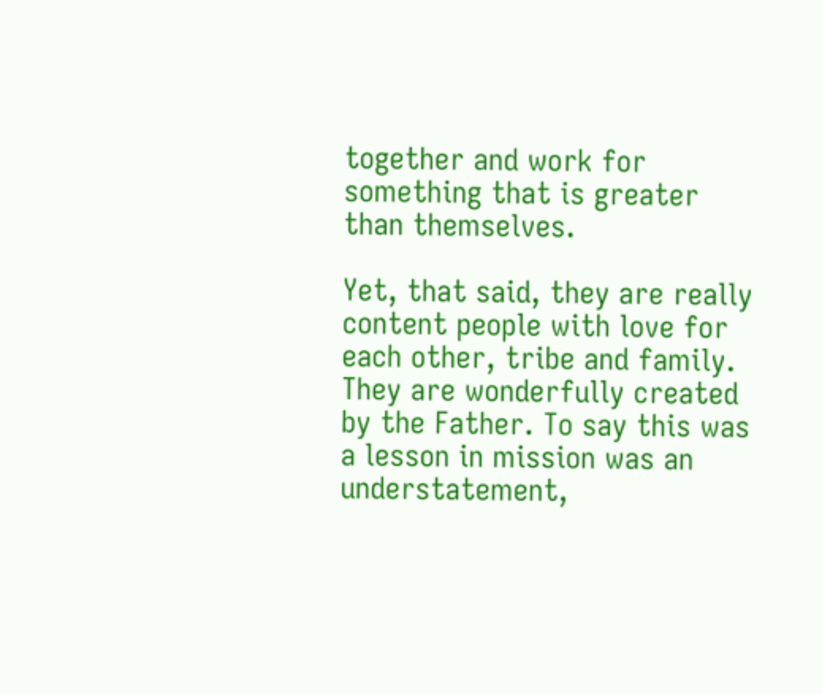together and work for something that is greater than themselves.

Yet, that said, they are really content people with love for each other, tribe and family. They are wonderfully created by the Father. To say this was a lesson in mission was an understatement,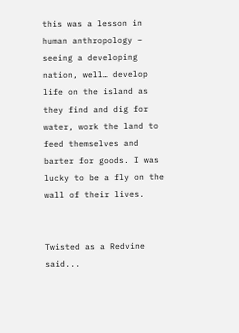this was a lesson in human anthropology – seeing a developing nation, well… develop life on the island as they find and dig for water, work the land to feed themselves and barter for goods. I was lucky to be a fly on the wall of their lives.


Twisted as a Redvine said...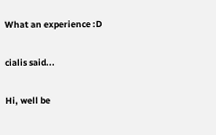What an experience :D

cialis said...

Hi, well be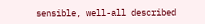sensible, well-all described